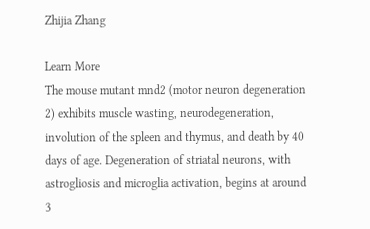Zhijia Zhang

Learn More
The mouse mutant mnd2 (motor neuron degeneration 2) exhibits muscle wasting, neurodegeneration, involution of the spleen and thymus, and death by 40 days of age. Degeneration of striatal neurons, with astrogliosis and microglia activation, begins at around 3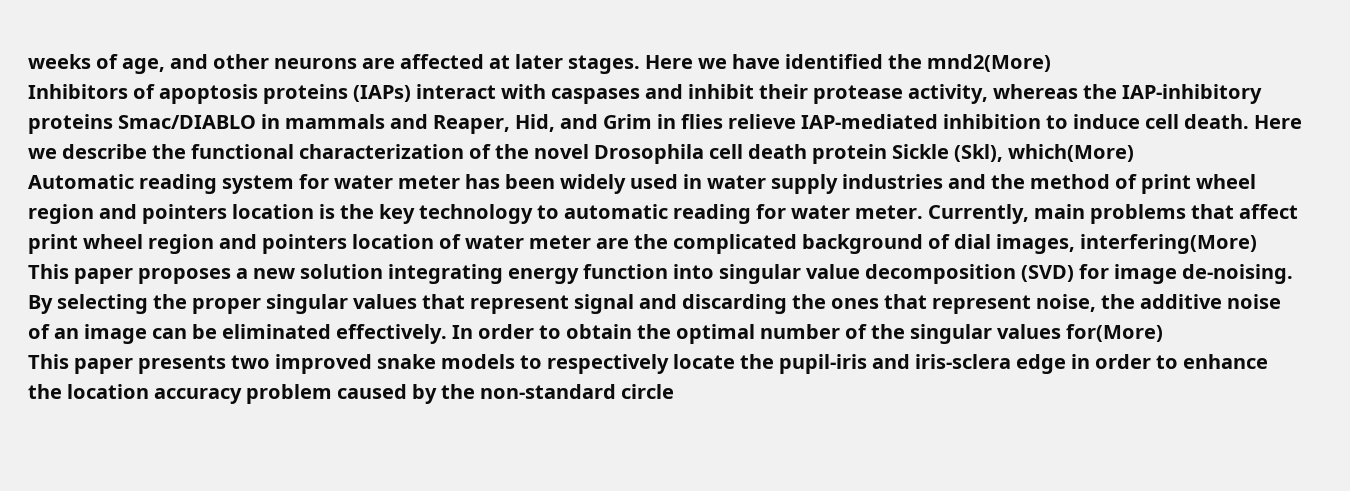weeks of age, and other neurons are affected at later stages. Here we have identified the mnd2(More)
Inhibitors of apoptosis proteins (IAPs) interact with caspases and inhibit their protease activity, whereas the IAP-inhibitory proteins Smac/DIABLO in mammals and Reaper, Hid, and Grim in flies relieve IAP-mediated inhibition to induce cell death. Here we describe the functional characterization of the novel Drosophila cell death protein Sickle (Skl), which(More)
Automatic reading system for water meter has been widely used in water supply industries and the method of print wheel region and pointers location is the key technology to automatic reading for water meter. Currently, main problems that affect print wheel region and pointers location of water meter are the complicated background of dial images, interfering(More)
This paper proposes a new solution integrating energy function into singular value decomposition (SVD) for image de-noising. By selecting the proper singular values that represent signal and discarding the ones that represent noise, the additive noise of an image can be eliminated effectively. In order to obtain the optimal number of the singular values for(More)
This paper presents two improved snake models to respectively locate the pupil-iris and iris-sclera edge in order to enhance the location accuracy problem caused by the non-standard circle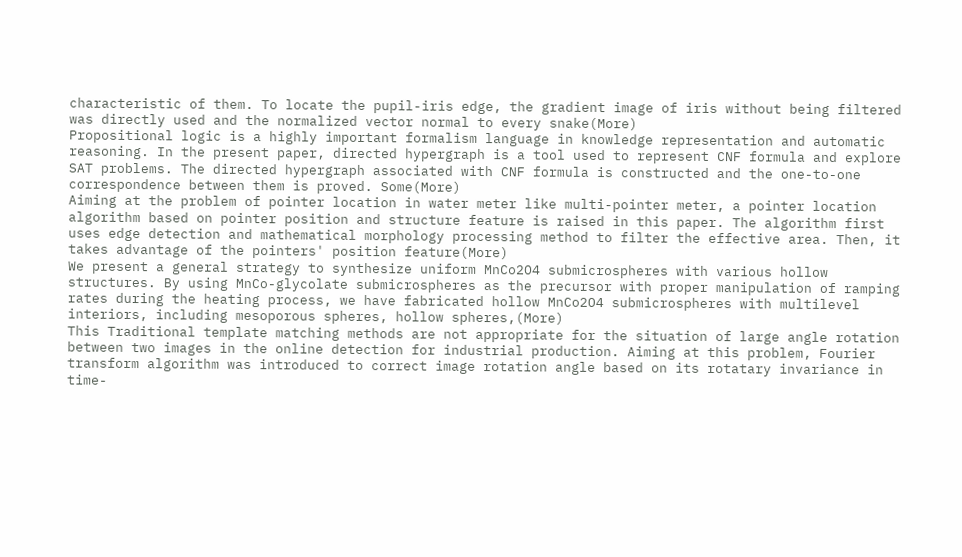characteristic of them. To locate the pupil-iris edge, the gradient image of iris without being filtered was directly used and the normalized vector normal to every snake(More)
Propositional logic is a highly important formalism language in knowledge representation and automatic reasoning. In the present paper, directed hypergraph is a tool used to represent CNF formula and explore SAT problems. The directed hypergraph associated with CNF formula is constructed and the one-to-one correspondence between them is proved. Some(More)
Aiming at the problem of pointer location in water meter like multi-pointer meter, a pointer location algorithm based on pointer position and structure feature is raised in this paper. The algorithm first uses edge detection and mathematical morphology processing method to filter the effective area. Then, it takes advantage of the pointers' position feature(More)
We present a general strategy to synthesize uniform MnCo2O4 submicrospheres with various hollow structures. By using MnCo-glycolate submicrospheres as the precursor with proper manipulation of ramping rates during the heating process, we have fabricated hollow MnCo2O4 submicrospheres with multilevel interiors, including mesoporous spheres, hollow spheres,(More)
This Traditional template matching methods are not appropriate for the situation of large angle rotation between two images in the online detection for industrial production. Aiming at this problem, Fourier transform algorithm was introduced to correct image rotation angle based on its rotatary invariance in time-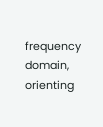frequency domain, orienting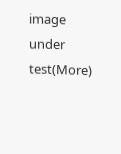image under test(More)